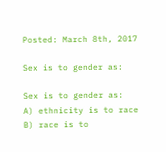Posted: March 8th, 2017

Sex is to gender as:

Sex is to gender as:
A) ethnicity is to race
B) race is to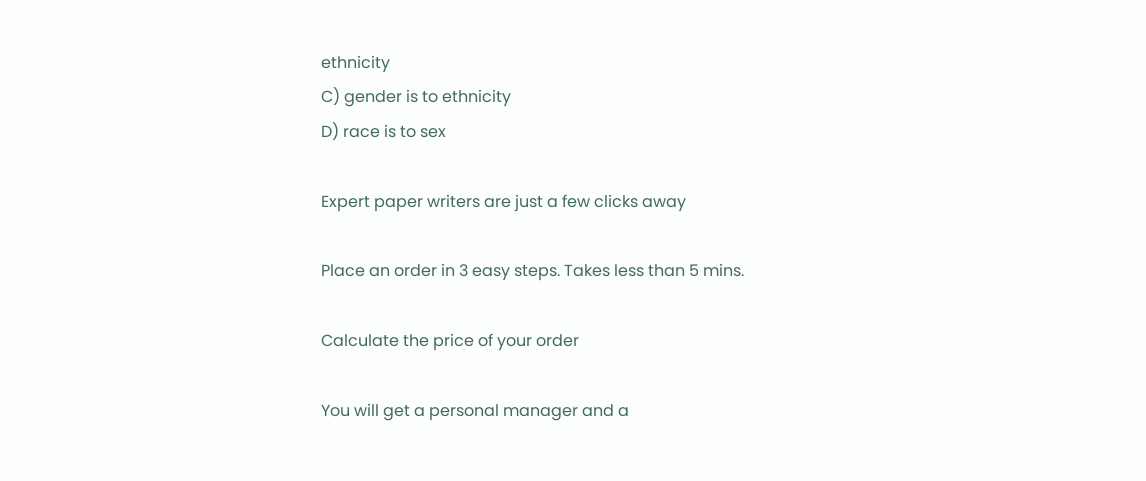ethnicity
C) gender is to ethnicity
D) race is to sex

Expert paper writers are just a few clicks away

Place an order in 3 easy steps. Takes less than 5 mins.

Calculate the price of your order

You will get a personal manager and a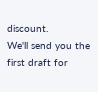discount.
We'll send you the first draft for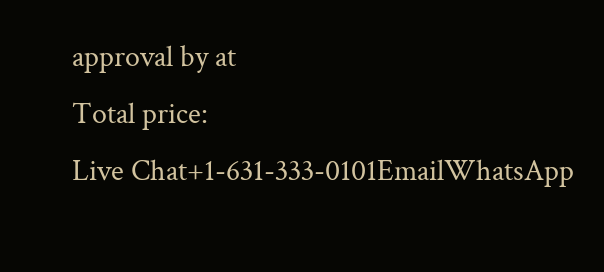approval by at
Total price:
Live Chat+1-631-333-0101EmailWhatsApp